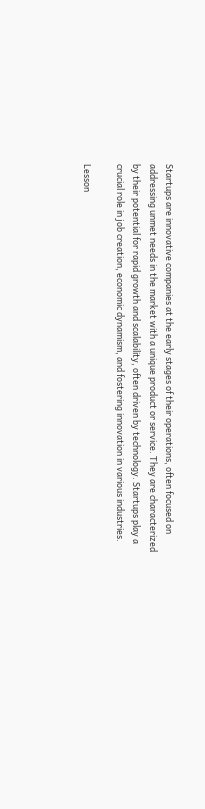Startups are innovative companies at the early stages of their operations, often focused on addressing unmet needs in the market with a unique product or service. They are characterized by their potential for rapid growth and scalability, often driven by technology. Startups play a crucial role in job creation, economic dynamism, and fostering innovation in various industries.

Lesson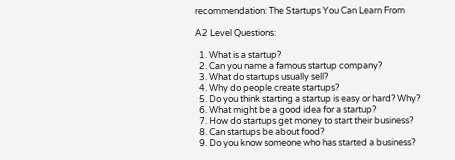recommendation: The Startups You Can Learn From

A2 Level Questions:

  1. What is a startup?
  2. Can you name a famous startup company?
  3. What do startups usually sell?
  4. Why do people create startups?
  5. Do you think starting a startup is easy or hard? Why?
  6. What might be a good idea for a startup?
  7. How do startups get money to start their business?
  8. Can startups be about food?
  9. Do you know someone who has started a business?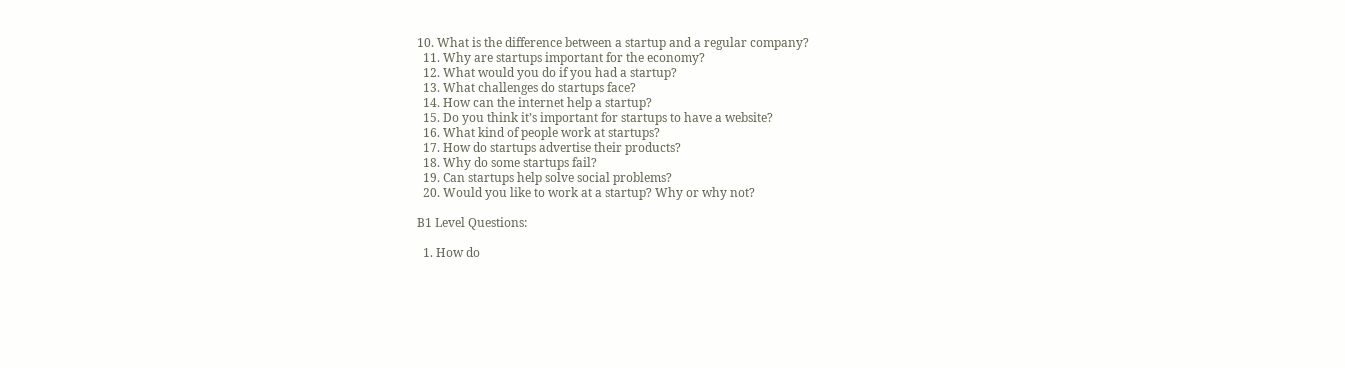10. What is the difference between a startup and a regular company?
  11. Why are startups important for the economy?
  12. What would you do if you had a startup?
  13. What challenges do startups face?
  14. How can the internet help a startup?
  15. Do you think it’s important for startups to have a website?
  16. What kind of people work at startups?
  17. How do startups advertise their products?
  18. Why do some startups fail?
  19. Can startups help solve social problems?
  20. Would you like to work at a startup? Why or why not?

B1 Level Questions:

  1. How do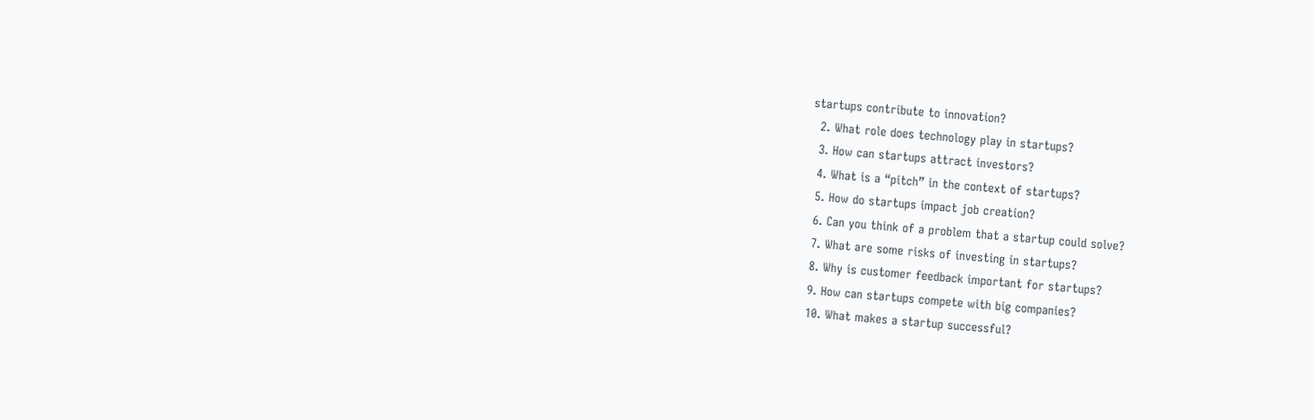startups contribute to innovation?
  2. What role does technology play in startups?
  3. How can startups attract investors?
  4. What is a “pitch” in the context of startups?
  5. How do startups impact job creation?
  6. Can you think of a problem that a startup could solve?
  7. What are some risks of investing in startups?
  8. Why is customer feedback important for startups?
  9. How can startups compete with big companies?
  10. What makes a startup successful?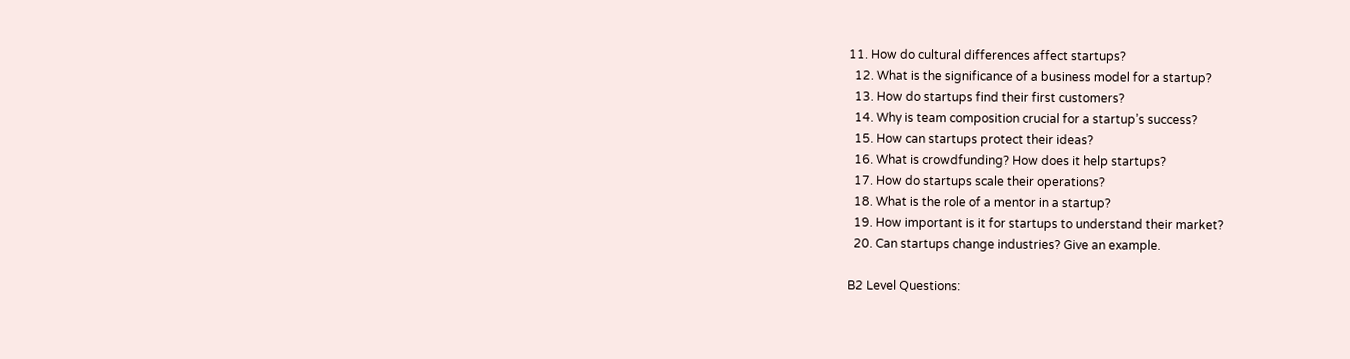11. How do cultural differences affect startups?
  12. What is the significance of a business model for a startup?
  13. How do startups find their first customers?
  14. Why is team composition crucial for a startup’s success?
  15. How can startups protect their ideas?
  16. What is crowdfunding? How does it help startups?
  17. How do startups scale their operations?
  18. What is the role of a mentor in a startup?
  19. How important is it for startups to understand their market?
  20. Can startups change industries? Give an example.

B2 Level Questions: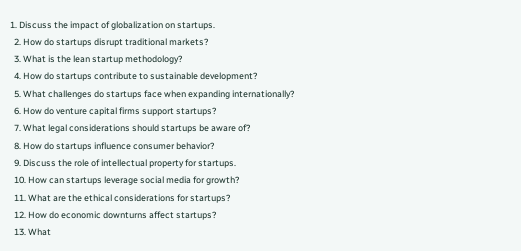1. Discuss the impact of globalization on startups.
  2. How do startups disrupt traditional markets?
  3. What is the lean startup methodology?
  4. How do startups contribute to sustainable development?
  5. What challenges do startups face when expanding internationally?
  6. How do venture capital firms support startups?
  7. What legal considerations should startups be aware of?
  8. How do startups influence consumer behavior?
  9. Discuss the role of intellectual property for startups.
  10. How can startups leverage social media for growth?
  11. What are the ethical considerations for startups?
  12. How do economic downturns affect startups?
  13. What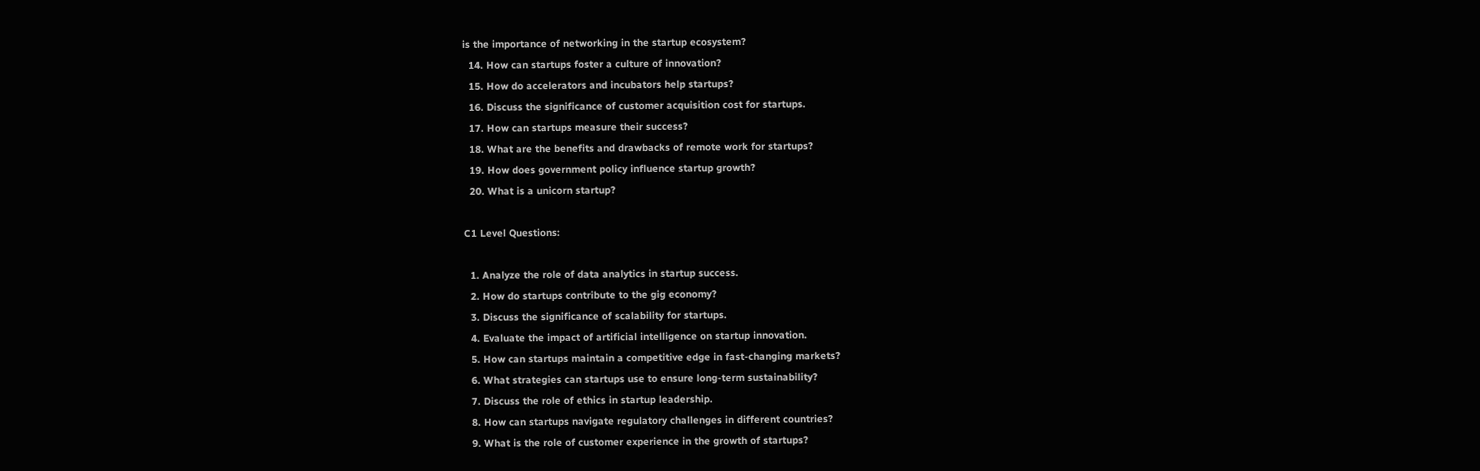is the importance of networking in the startup ecosystem?
  14. How can startups foster a culture of innovation?
  15. How do accelerators and incubators help startups?
  16. Discuss the significance of customer acquisition cost for startups.
  17. How can startups measure their success?
  18. What are the benefits and drawbacks of remote work for startups?
  19. How does government policy influence startup growth?
  20. What is a unicorn startup?

C1 Level Questions:

  1. Analyze the role of data analytics in startup success.
  2. How do startups contribute to the gig economy?
  3. Discuss the significance of scalability for startups.
  4. Evaluate the impact of artificial intelligence on startup innovation.
  5. How can startups maintain a competitive edge in fast-changing markets?
  6. What strategies can startups use to ensure long-term sustainability?
  7. Discuss the role of ethics in startup leadership.
  8. How can startups navigate regulatory challenges in different countries?
  9. What is the role of customer experience in the growth of startups?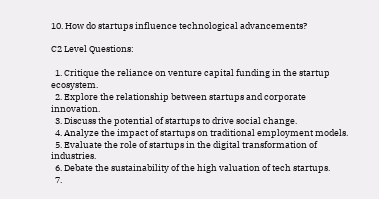10. How do startups influence technological advancements?

C2 Level Questions:

  1. Critique the reliance on venture capital funding in the startup ecosystem.
  2. Explore the relationship between startups and corporate innovation.
  3. Discuss the potential of startups to drive social change.
  4. Analyze the impact of startups on traditional employment models.
  5. Evaluate the role of startups in the digital transformation of industries.
  6. Debate the sustainability of the high valuation of tech startups.
  7.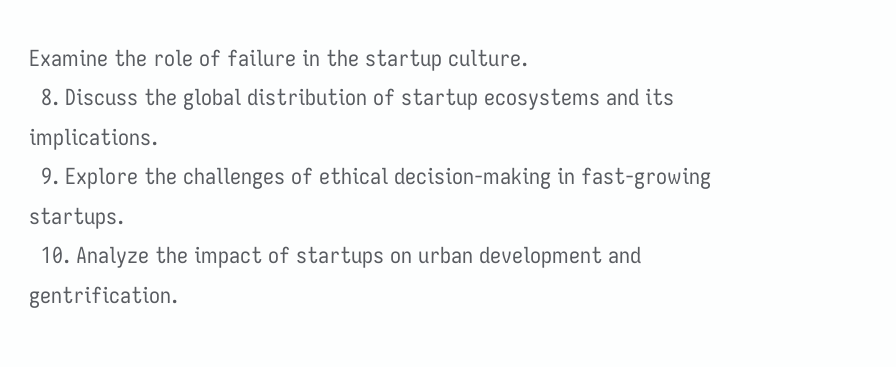Examine the role of failure in the startup culture.
  8. Discuss the global distribution of startup ecosystems and its implications.
  9. Explore the challenges of ethical decision-making in fast-growing startups.
  10. Analyze the impact of startups on urban development and gentrification.